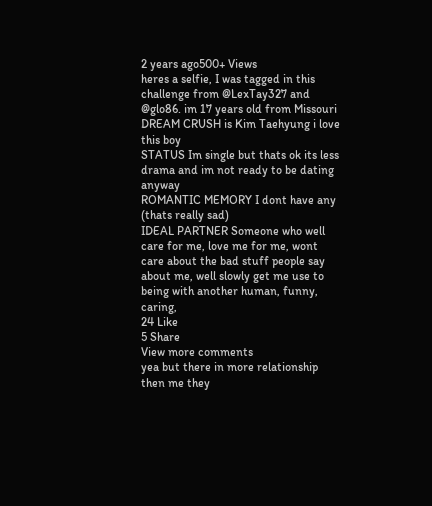2 years ago500+ Views
heres a selfie, I was tagged in this challenge from @LexTay327 and @glo86. im 17 years old from Missouri
DREAM CRUSH is Kim Taehyung i love this boy
STATUS Im single but thats ok its less drama and im not ready to be dating anyway
ROMANTIC MEMORY I dont have any (thats really sad)
IDEAL PARTNER Someone who well care for me, love me for me, wont care about the bad stuff people say about me, well slowly get me use to being with another human, funny, caring,
24 Like
5 Share
View more comments
yea but there in more relationship then me they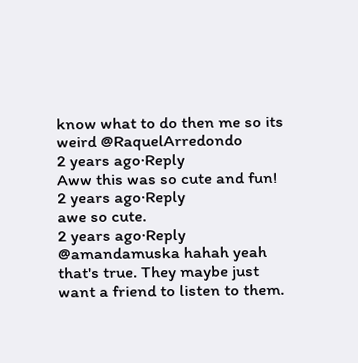know what to do then me so its weird @RaquelArredondo
2 years ago·Reply
Aww this was so cute and fun!
2 years ago·Reply
awe so cute.
2 years ago·Reply
@amandamuska hahah yeah that's true. They maybe just want a friend to listen to them.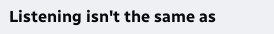Listening isn't the same as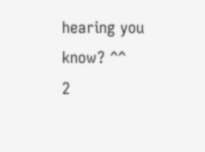hearing you know? ^^
2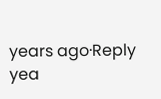years ago·Reply
yea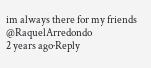im always there for my friends @RaquelArredondo
2 years ago·Reply